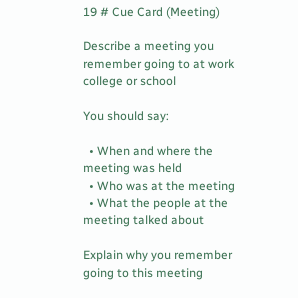19 # Cue Card (Meeting)

Describe a meeting you remember going to at work college or school

You should say:

  • When and where the meeting was held
  • Who was at the meeting
  • What the people at the meeting talked about

Explain why you remember going to this meeting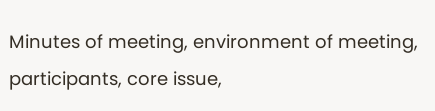Minutes of meeting, environment of meeting, participants, core issue,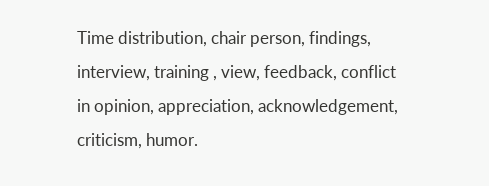Time distribution, chair person, findings, interview, training , view, feedback, conflict in opinion, appreciation, acknowledgement, criticism, humor.